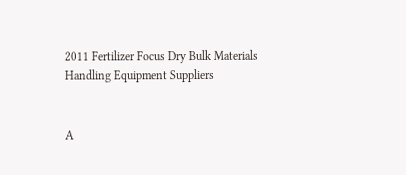2011 Fertilizer Focus Dry Bulk Materials Handling Equipment Suppliers


A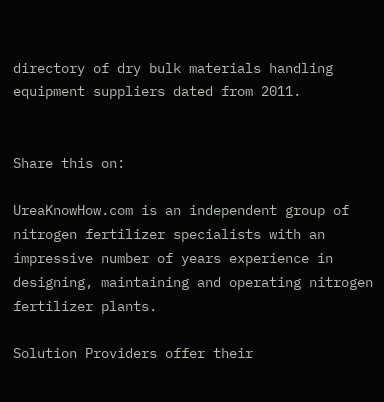directory of dry bulk materials handling equipment suppliers dated from 2011.


Share this on:

UreaKnowHow.com is an independent group of nitrogen fertilizer specialists with an impressive number of years experience in designing, maintaining and operating nitrogen fertilizer plants.

Solution Providers offer their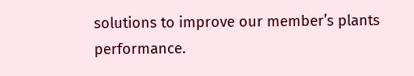solutions to improve our member’s plants performance.